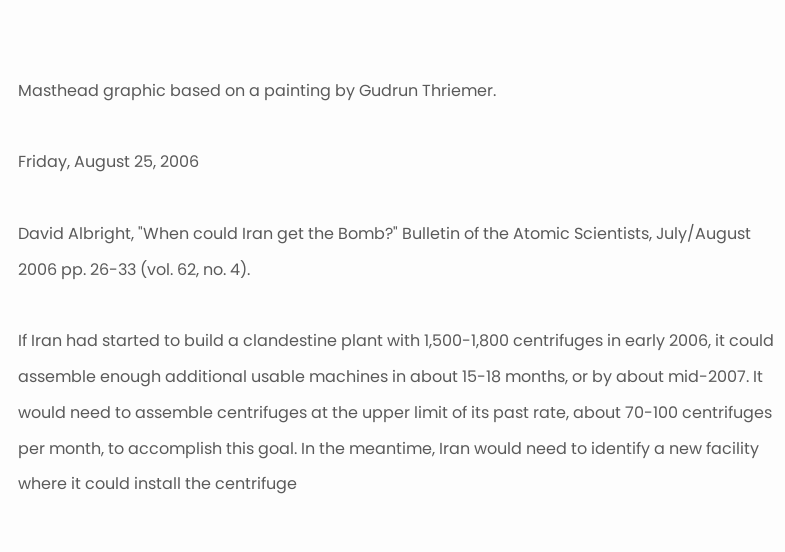Masthead graphic based on a painting by Gudrun Thriemer.

Friday, August 25, 2006

David Albright, "When could Iran get the Bomb?" Bulletin of the Atomic Scientists, July/August 2006 pp. 26-33 (vol. 62, no. 4).

If Iran had started to build a clandestine plant with 1,500-1,800 centrifuges in early 2006, it could assemble enough additional usable machines in about 15-18 months, or by about mid-2007. It would need to assemble centrifuges at the upper limit of its past rate, about 70-100 centrifuges per month, to accomplish this goal. In the meantime, Iran would need to identify a new facility where it could install the centrifuge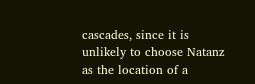cascades, since it is unlikely to choose Natanz as the location of a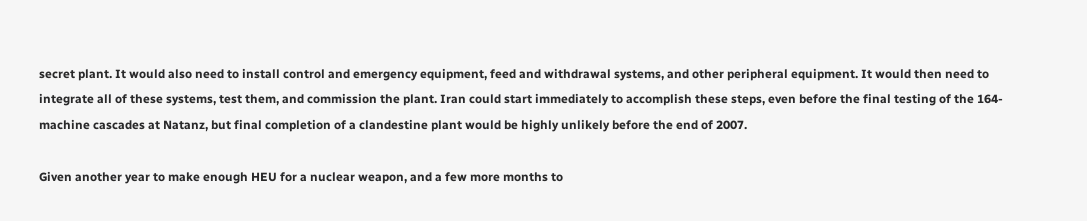secret plant. It would also need to install control and emergency equipment, feed and withdrawal systems, and other peripheral equipment. It would then need to integrate all of these systems, test them, and commission the plant. Iran could start immediately to accomplish these steps, even before the final testing of the 164-machine cascades at Natanz, but final completion of a clandestine plant would be highly unlikely before the end of 2007.

Given another year to make enough HEU for a nuclear weapon, and a few more months to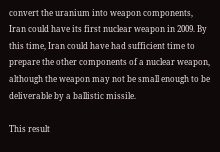convert the uranium into weapon components, Iran could have its first nuclear weapon in 2009. By this time, Iran could have had sufficient time to prepare the other components of a nuclear weapon, although the weapon may not be small enough to be deliverable by a ballistic missile.

This result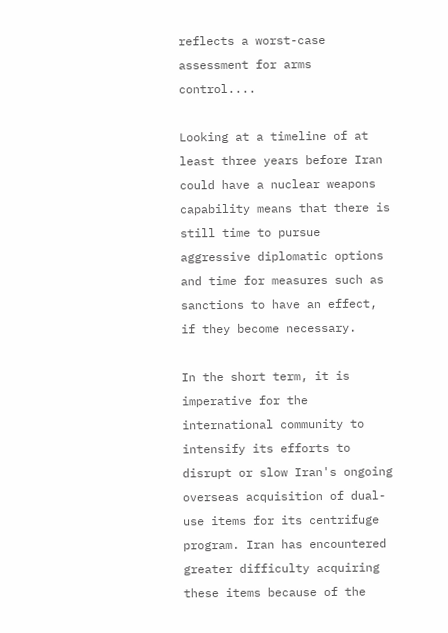reflects a worst-case assessment for arms control....

Looking at a timeline of at least three years before Iran could have a nuclear weapons capability means that there is still time to pursue aggressive diplomatic options and time for measures such as sanctions to have an effect, if they become necessary.

In the short term, it is imperative for the international community to intensify its efforts to disrupt or slow Iran's ongoing overseas acquisition of dual-use items for its centrifuge program. Iran has encountered greater difficulty acquiring these items because of the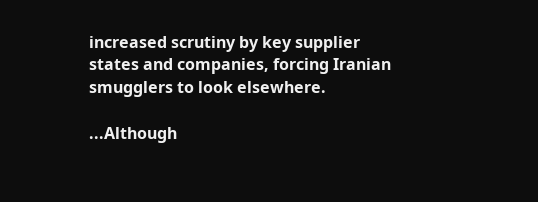increased scrutiny by key supplier states and companies, forcing Iranian smugglers to look elsewhere.

...Although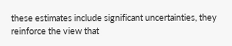these estimates include significant uncertainties, they reinforce the view that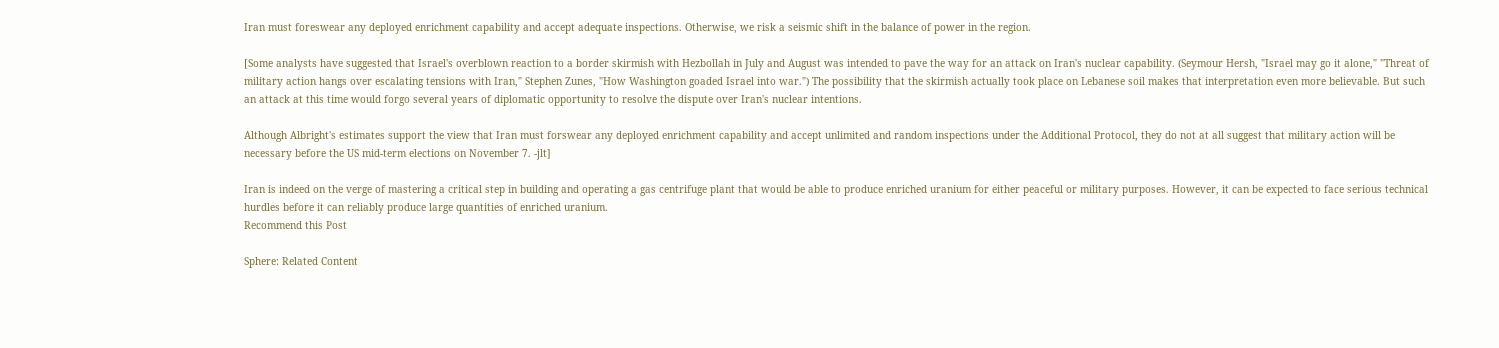Iran must foreswear any deployed enrichment capability and accept adequate inspections. Otherwise, we risk a seismic shift in the balance of power in the region.

[Some analysts have suggested that Israel's overblown reaction to a border skirmish with Hezbollah in July and August was intended to pave the way for an attack on Iran's nuclear capability. (Seymour Hersh, "Israel may go it alone," "Threat of military action hangs over escalating tensions with Iran," Stephen Zunes, "How Washington goaded Israel into war.") The possibility that the skirmish actually took place on Lebanese soil makes that interpretation even more believable. But such an attack at this time would forgo several years of diplomatic opportunity to resolve the dispute over Iran's nuclear intentions.

Although Albright's estimates support the view that Iran must forswear any deployed enrichment capability and accept unlimited and random inspections under the Additional Protocol, they do not at all suggest that military action will be necessary before the US mid-term elections on November 7. -jlt]

Iran is indeed on the verge of mastering a critical step in building and operating a gas centrifuge plant that would be able to produce enriched uranium for either peaceful or military purposes. However, it can be expected to face serious technical hurdles before it can reliably produce large quantities of enriched uranium.
Recommend this Post

Sphere: Related Content